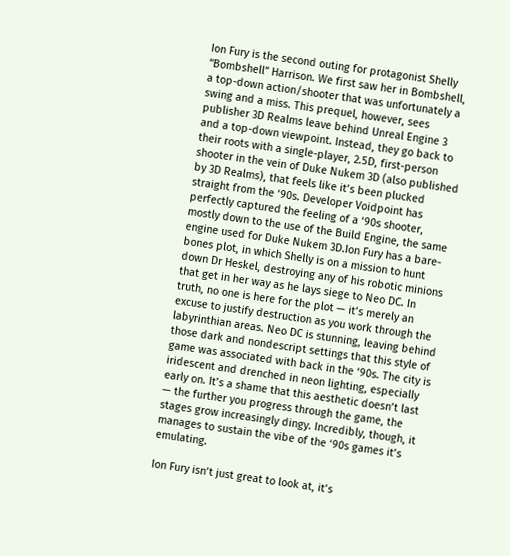Ion Fury is the second outing for protagonist Shelly “Bombshell” Harrison. We first saw her in Bombshell, a top-down action/shooter that was unfortunately a swing and a miss. This prequel, however, sees publisher 3D Realms leave behind Unreal Engine 3 and a top-down viewpoint. Instead, they go back to their roots with a single-player, 2.5D, first-person shooter in the vein of Duke Nukem 3D (also published by 3D Realms), that feels like it’s been plucked straight from the ‘90s. Developer Voidpoint has perfectly captured the feeling of a ‘90s shooter, mostly down to the use of the Build Engine, the same engine used for Duke Nukem 3D.Ion Fury has a bare-bones plot, in which Shelly is on a mission to hunt down Dr Heskel, destroying any of his robotic minions that get in her way as he lays siege to Neo DC. In truth, no one is here for the plot — it’s merely an excuse to justify destruction as you work through the labyrinthian areas. Neo DC is stunning, leaving behind those dark and nondescript settings that this style of game was associated with back in the ‘90s. The city is iridescent and drenched in neon lighting, especially early on. It’s a shame that this aesthetic doesn’t last — the further you progress through the game, the stages grow increasingly dingy. Incredibly, though, it manages to sustain the vibe of the ‘90s games it’s emulating.

Ion Fury isn’t just great to look at, it’s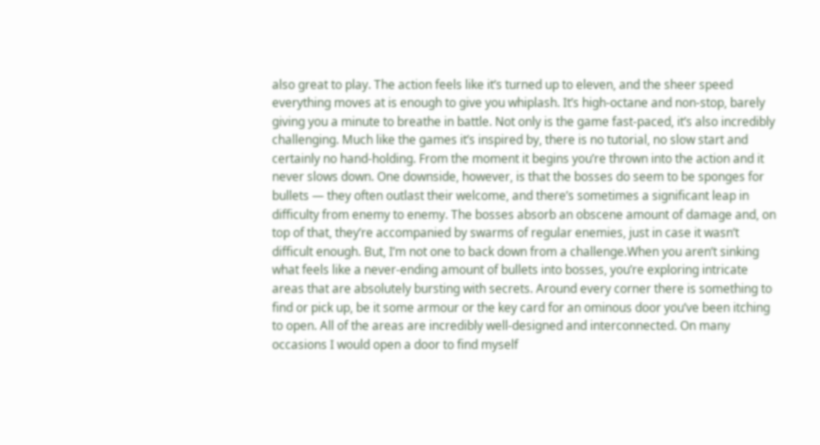also great to play. The action feels like it’s turned up to eleven, and the sheer speed everything moves at is enough to give you whiplash. It’s high-octane and non-stop, barely giving you a minute to breathe in battle. Not only is the game fast-paced, it’s also incredibly challenging. Much like the games it’s inspired by, there is no tutorial, no slow start and certainly no hand-holding. From the moment it begins you’re thrown into the action and it never slows down. One downside, however, is that the bosses do seem to be sponges for bullets — they often outlast their welcome, and there’s sometimes a significant leap in difficulty from enemy to enemy. The bosses absorb an obscene amount of damage and, on top of that, they’re accompanied by swarms of regular enemies, just in case it wasn’t difficult enough. But, I’m not one to back down from a challenge.When you aren’t sinking what feels like a never-ending amount of bullets into bosses, you’re exploring intricate areas that are absolutely bursting with secrets. Around every corner there is something to find or pick up, be it some armour or the key card for an ominous door you’ve been itching to open. All of the areas are incredibly well-designed and interconnected. On many occasions I would open a door to find myself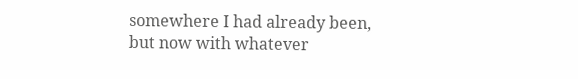somewhere I had already been, but now with whatever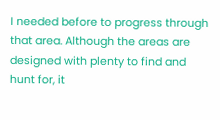I needed before to progress through that area. Although the areas are designed with plenty to find and hunt for, it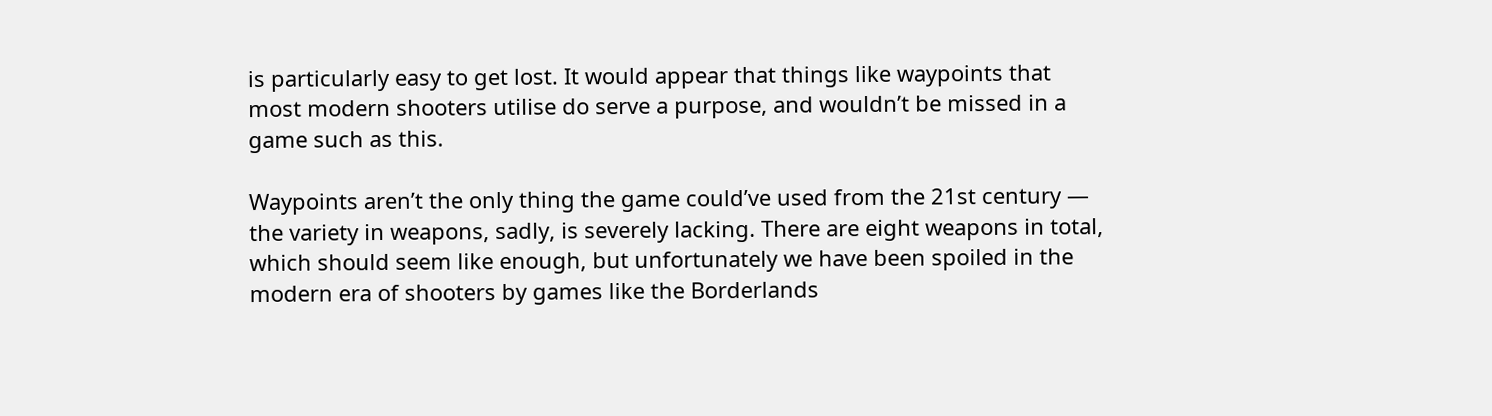is particularly easy to get lost. It would appear that things like waypoints that most modern shooters utilise do serve a purpose, and wouldn’t be missed in a game such as this.

Waypoints aren’t the only thing the game could’ve used from the 21st century — the variety in weapons, sadly, is severely lacking. There are eight weapons in total, which should seem like enough, but unfortunately we have been spoiled in the modern era of shooters by games like the Borderlands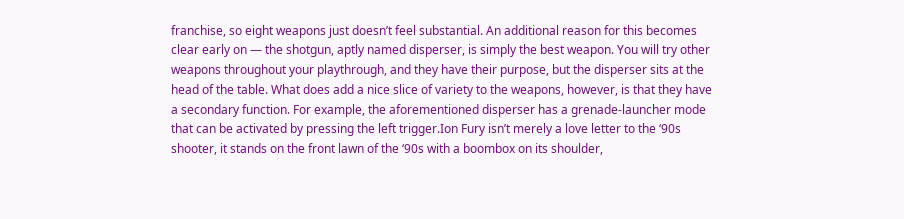franchise, so eight weapons just doesn’t feel substantial. An additional reason for this becomes clear early on — the shotgun, aptly named disperser, is simply the best weapon. You will try other weapons throughout your playthrough, and they have their purpose, but the disperser sits at the head of the table. What does add a nice slice of variety to the weapons, however, is that they have a secondary function. For example, the aforementioned disperser has a grenade-launcher mode that can be activated by pressing the left trigger.Ion Fury isn’t merely a love letter to the ‘90s shooter, it stands on the front lawn of the ‘90s with a boombox on its shoulder,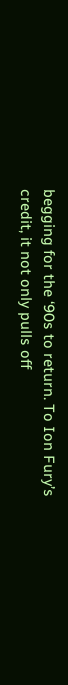begging for the ‘90s to return. To Ion Fury’s credit, it not only pulls off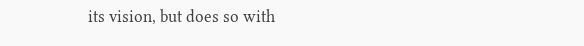its vision, but does so with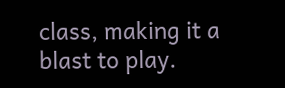class, making it a blast to play.